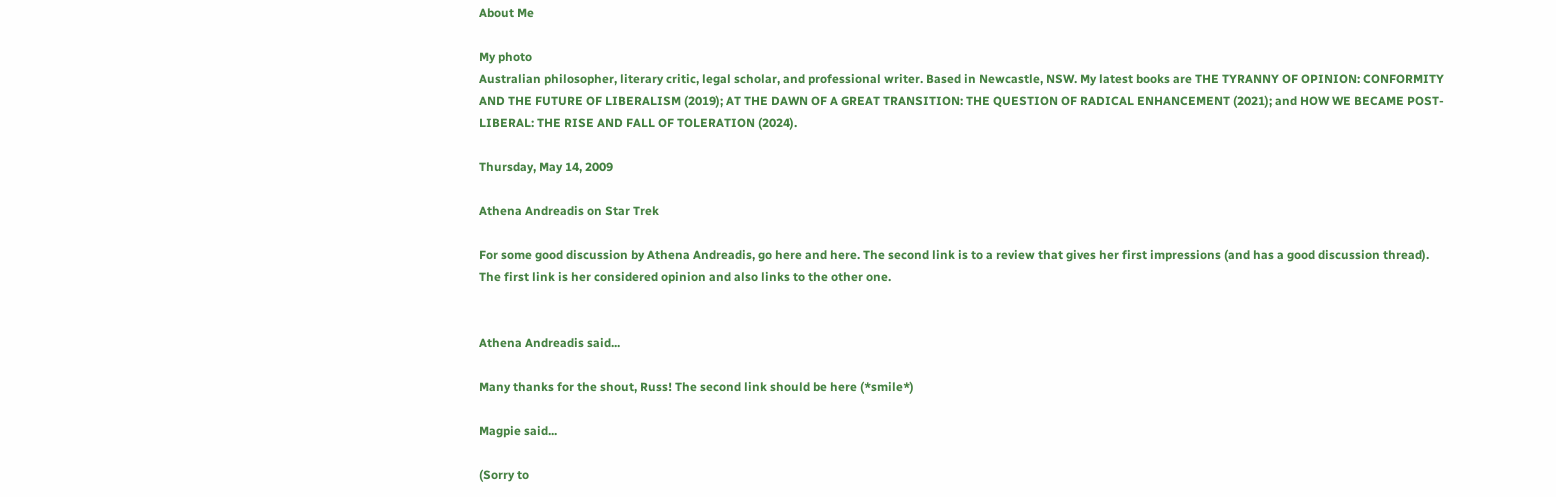About Me

My photo
Australian philosopher, literary critic, legal scholar, and professional writer. Based in Newcastle, NSW. My latest books are THE TYRANNY OF OPINION: CONFORMITY AND THE FUTURE OF LIBERALISM (2019); AT THE DAWN OF A GREAT TRANSITION: THE QUESTION OF RADICAL ENHANCEMENT (2021); and HOW WE BECAME POST-LIBERAL: THE RISE AND FALL OF TOLERATION (2024).

Thursday, May 14, 2009

Athena Andreadis on Star Trek

For some good discussion by Athena Andreadis, go here and here. The second link is to a review that gives her first impressions (and has a good discussion thread). The first link is her considered opinion and also links to the other one.


Athena Andreadis said...

Many thanks for the shout, Russ! The second link should be here (*smile*)

Magpie said...

(Sorry to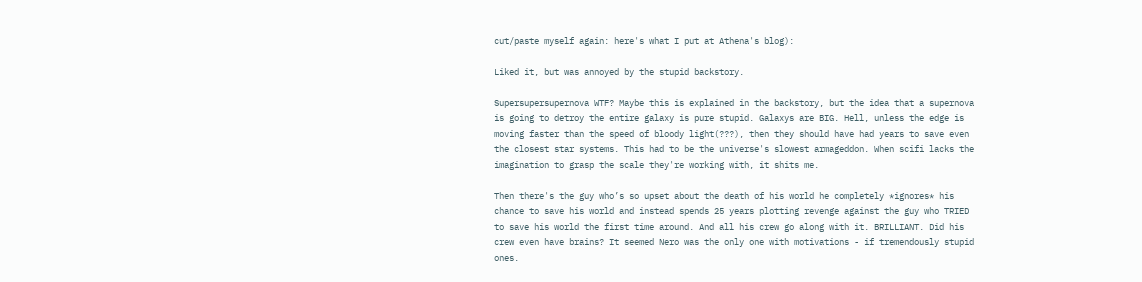cut/paste myself again: here's what I put at Athena's blog):

Liked it, but was annoyed by the stupid backstory.

Supersupersupernova WTF? Maybe this is explained in the backstory, but the idea that a supernova is going to detroy the entire galaxy is pure stupid. Galaxys are BIG. Hell, unless the edge is moving faster than the speed of bloody light(???), then they should have had years to save even the closest star systems. This had to be the universe's slowest armageddon. When scifi lacks the imagination to grasp the scale they're working with, it shits me.

Then there's the guy who’s so upset about the death of his world he completely *ignores* his chance to save his world and instead spends 25 years plotting revenge against the guy who TRIED to save his world the first time around. And all his crew go along with it. BRILLIANT. Did his crew even have brains? It seemed Nero was the only one with motivations - if tremendously stupid ones.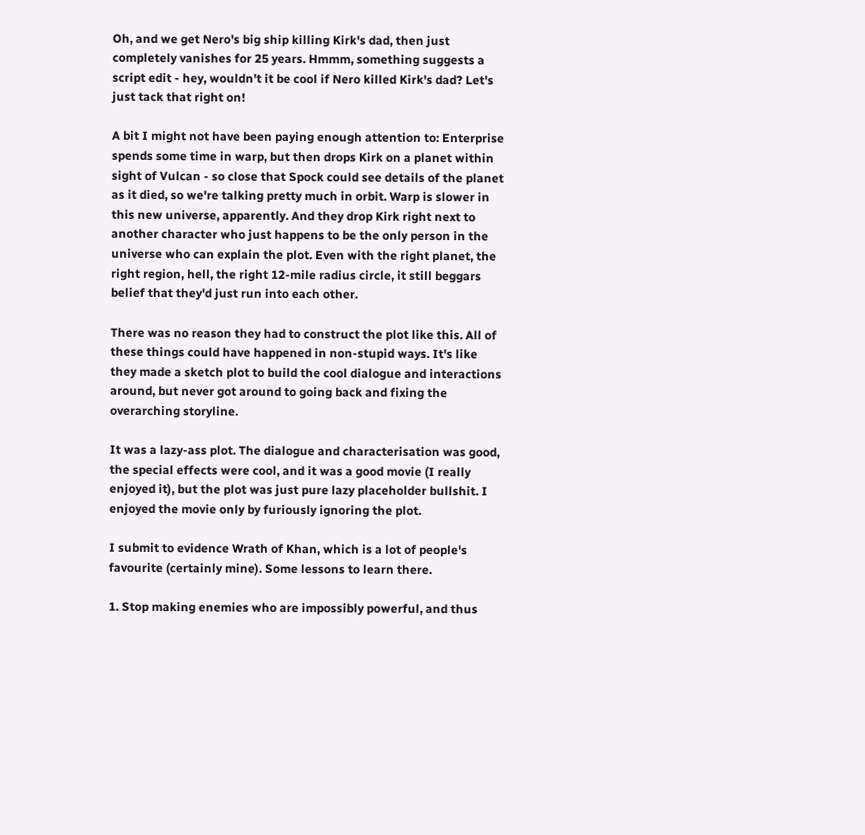Oh, and we get Nero's big ship killing Kirk's dad, then just completely vanishes for 25 years. Hmmm, something suggests a script edit - hey, wouldn't it be cool if Nero killed Kirk's dad? Let's just tack that right on!

A bit I might not have been paying enough attention to: Enterprise spends some time in warp, but then drops Kirk on a planet within sight of Vulcan - so close that Spock could see details of the planet as it died, so we're talking pretty much in orbit. Warp is slower in this new universe, apparently. And they drop Kirk right next to another character who just happens to be the only person in the universe who can explain the plot. Even with the right planet, the right region, hell, the right 12-mile radius circle, it still beggars belief that they'd just run into each other.

There was no reason they had to construct the plot like this. All of these things could have happened in non-stupid ways. It's like they made a sketch plot to build the cool dialogue and interactions around, but never got around to going back and fixing the overarching storyline.

It was a lazy-ass plot. The dialogue and characterisation was good, the special effects were cool, and it was a good movie (I really enjoyed it), but the plot was just pure lazy placeholder bullshit. I enjoyed the movie only by furiously ignoring the plot.

I submit to evidence Wrath of Khan, which is a lot of people's favourite (certainly mine). Some lessons to learn there.

1. Stop making enemies who are impossibly powerful, and thus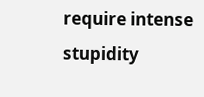require intense stupidity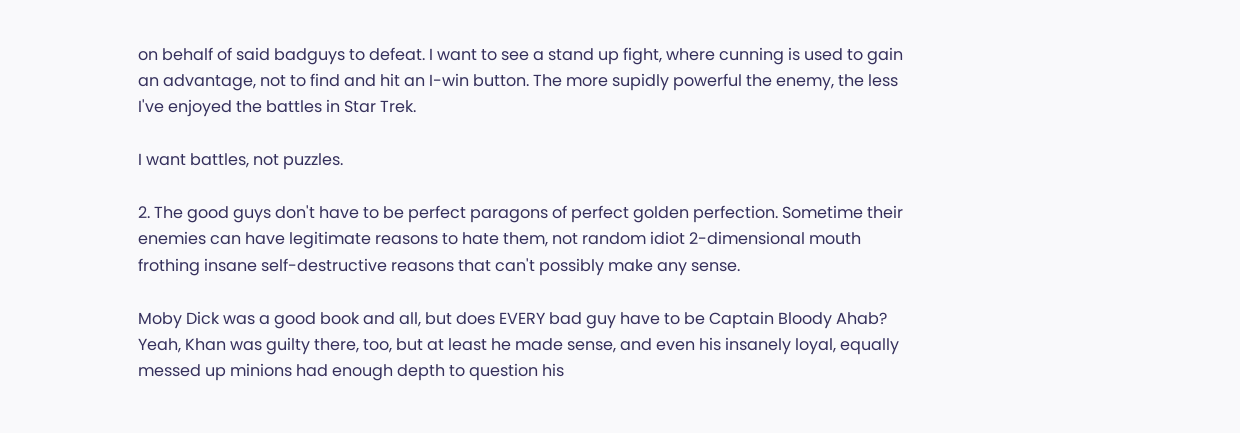on behalf of said badguys to defeat. I want to see a stand up fight, where cunning is used to gain an advantage, not to find and hit an I-win button. The more supidly powerful the enemy, the less I've enjoyed the battles in Star Trek.

I want battles, not puzzles.

2. The good guys don't have to be perfect paragons of perfect golden perfection. Sometime their enemies can have legitimate reasons to hate them, not random idiot 2-dimensional mouth frothing insane self-destructive reasons that can't possibly make any sense.

Moby Dick was a good book and all, but does EVERY bad guy have to be Captain Bloody Ahab? Yeah, Khan was guilty there, too, but at least he made sense, and even his insanely loyal, equally messed up minions had enough depth to question his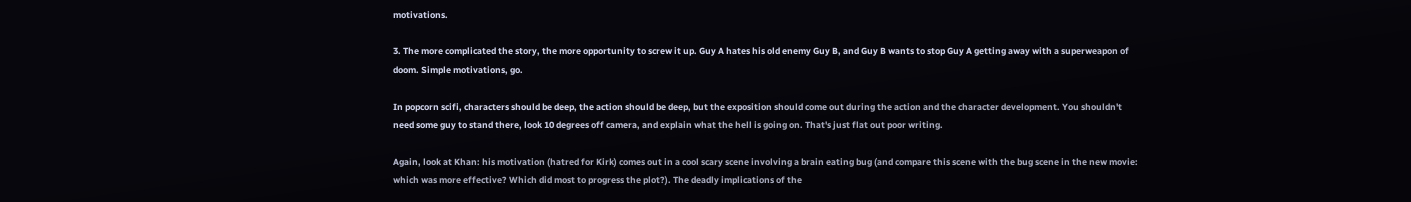motivations.

3. The more complicated the story, the more opportunity to screw it up. Guy A hates his old enemy Guy B, and Guy B wants to stop Guy A getting away with a superweapon of doom. Simple motivations, go.

In popcorn scifi, characters should be deep, the action should be deep, but the exposition should come out during the action and the character development. You shouldn't need some guy to stand there, look 10 degrees off camera, and explain what the hell is going on. That's just flat out poor writing.

Again, look at Khan: his motivation (hatred for Kirk) comes out in a cool scary scene involving a brain eating bug (and compare this scene with the bug scene in the new movie: which was more effective? Which did most to progress the plot?). The deadly implications of the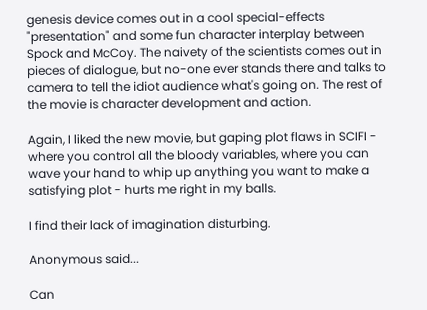genesis device comes out in a cool special-effects "presentation" and some fun character interplay between Spock and McCoy. The naivety of the scientists comes out in pieces of dialogue, but no-one ever stands there and talks to camera to tell the idiot audience what's going on. The rest of the movie is character development and action.

Again, I liked the new movie, but gaping plot flaws in SCIFI - where you control all the bloody variables, where you can wave your hand to whip up anything you want to make a satisfying plot - hurts me right in my balls.

I find their lack of imagination disturbing.

Anonymous said...

Can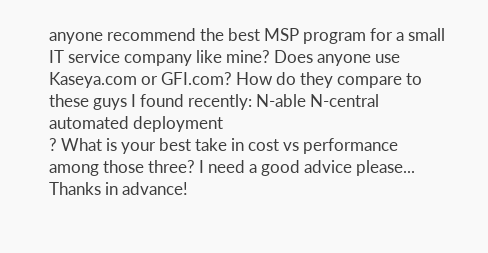anyone recommend the best MSP program for a small IT service company like mine? Does anyone use Kaseya.com or GFI.com? How do they compare to these guys I found recently: N-able N-central automated deployment
? What is your best take in cost vs performance among those three? I need a good advice please... Thanks in advance!